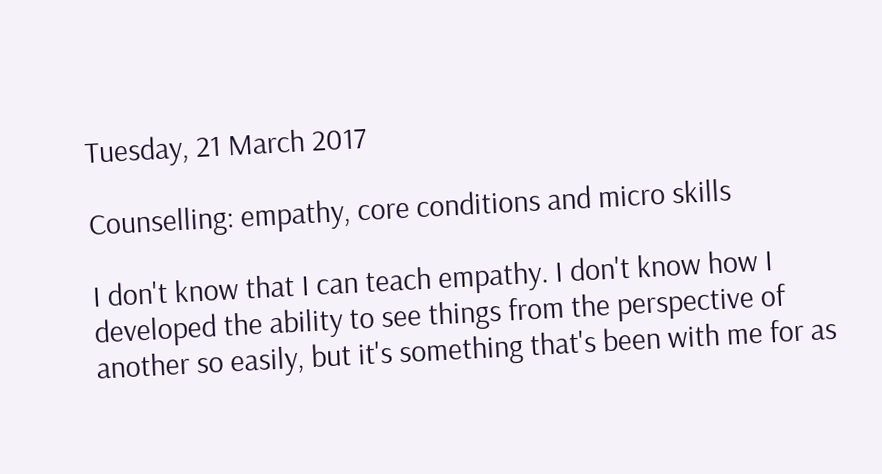Tuesday, 21 March 2017

Counselling: empathy, core conditions and micro skills

I don't know that I can teach empathy. I don't know how I developed the ability to see things from the perspective of another so easily, but it's something that's been with me for as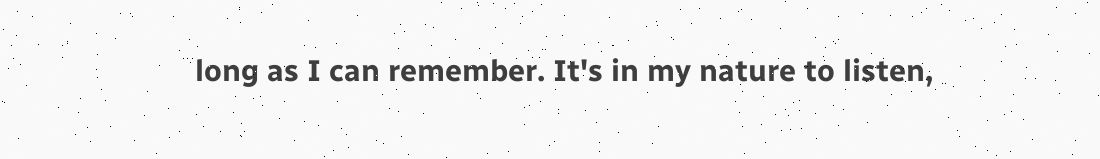long as I can remember. It's in my nature to listen,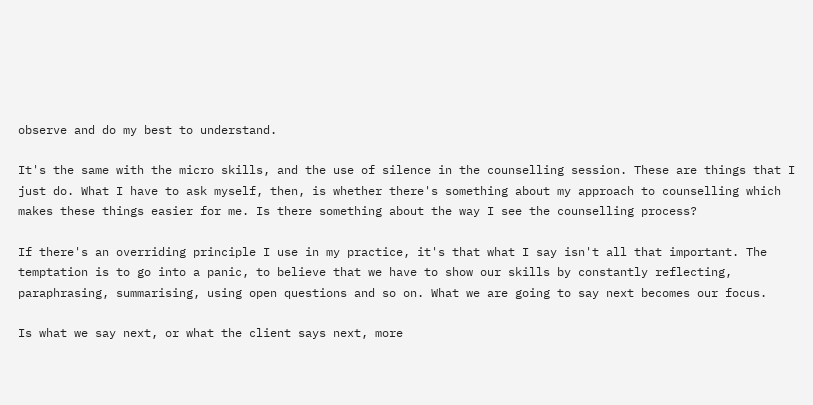observe and do my best to understand.

It's the same with the micro skills, and the use of silence in the counselling session. These are things that I just do. What I have to ask myself, then, is whether there's something about my approach to counselling which makes these things easier for me. Is there something about the way I see the counselling process?

If there's an overriding principle I use in my practice, it's that what I say isn't all that important. The temptation is to go into a panic, to believe that we have to show our skills by constantly reflecting, paraphrasing, summarising, using open questions and so on. What we are going to say next becomes our focus.

Is what we say next, or what the client says next, more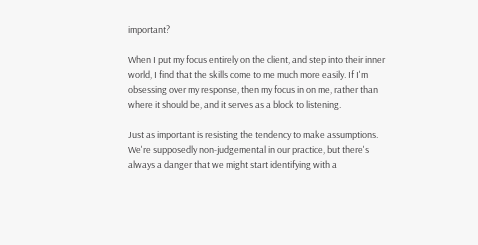important?

When I put my focus entirely on the client, and step into their inner world, I find that the skills come to me much more easily. If I'm obsessing over my response, then my focus in on me, rather than where it should be, and it serves as a block to listening.

Just as important is resisting the tendency to make assumptions. We're supposedly non-judgemental in our practice, but there's always a danger that we might start identifying with a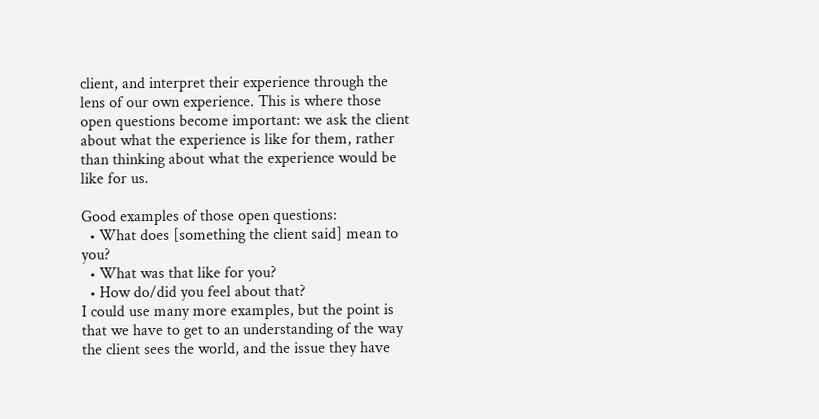client, and interpret their experience through the lens of our own experience. This is where those open questions become important: we ask the client about what the experience is like for them, rather than thinking about what the experience would be like for us.

Good examples of those open questions:
  • What does [something the client said] mean to you?
  • What was that like for you?
  • How do/did you feel about that?
I could use many more examples, but the point is that we have to get to an understanding of the way the client sees the world, and the issue they have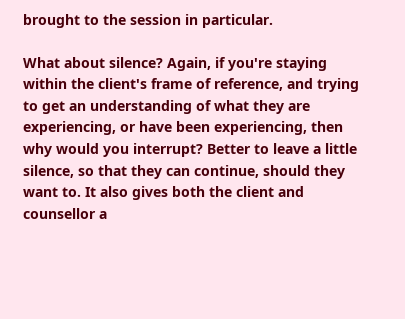brought to the session in particular.

What about silence? Again, if you're staying within the client's frame of reference, and trying to get an understanding of what they are experiencing, or have been experiencing, then why would you interrupt? Better to leave a little silence, so that they can continue, should they want to. It also gives both the client and counsellor a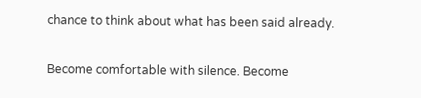chance to think about what has been said already.

Become comfortable with silence. Become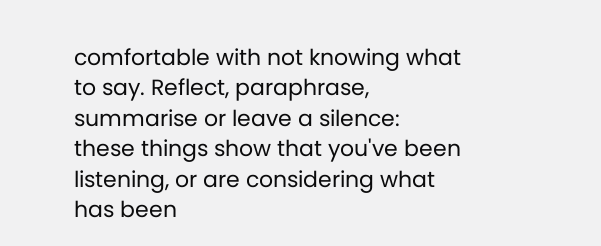comfortable with not knowing what to say. Reflect, paraphrase, summarise or leave a silence: these things show that you've been listening, or are considering what has been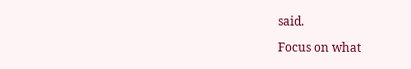said.

Focus on what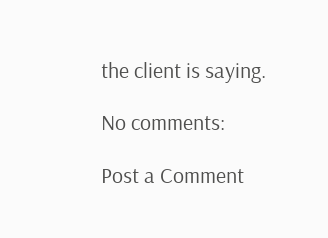the client is saying.

No comments:

Post a Comment